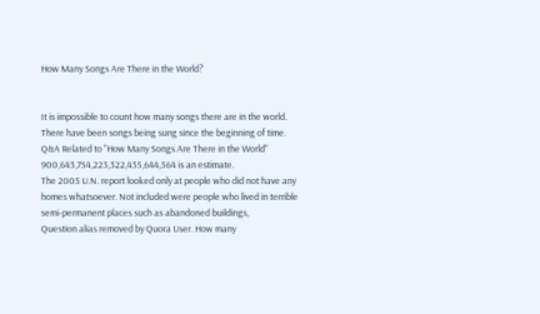How Many Songs Are There in the World?


It is impossible to count how many songs there are in the world. There have been songs being sung since the beginning of time.
Q&A Related to "How Many Songs Are There in the World"
900,643,754,223,322,435,644,564 is an estimate.
The 2005 U.N. report looked only at people who did not have any homes whatsoever. Not included were people who lived in terrible semi-permanent places such as abandoned buildings,
Question alias removed by Quora User. How many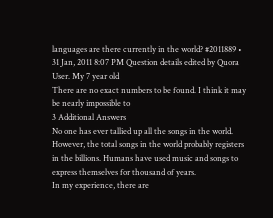languages are there currently in the world? #2011889 • 31 Jan, 2011 8:07 PM Question details edited by Quora User. My 7 year old
There are no exact numbers to be found. I think it may be nearly impossible to
3 Additional Answers
No one has ever tallied up all the songs in the world. However, the total songs in the world probably registers in the billions. Humans have used music and songs to express themselves for thousand of years.
In my experience, there are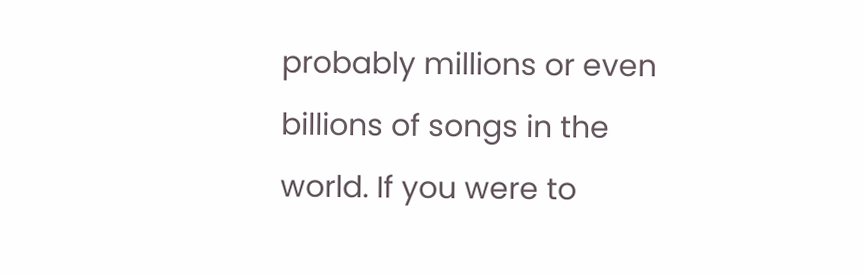probably millions or even billions of songs in the world. If you were to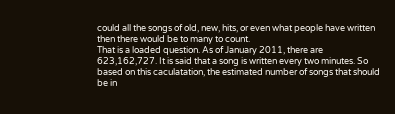could all the songs of old, new, hits, or even what people have written then there would be to many to count.
That is a loaded question. As of January 2011, there are 623,162,727. It is said that a song is written every two minutes. So based on this caculatation, the estimated number of songs that should be in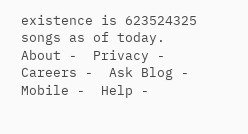existence is 623524325 songs as of today.
About -  Privacy -  Careers -  Ask Blog -  Mobile -  Help -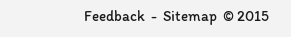Feedback  -  Sitemap  © 2015